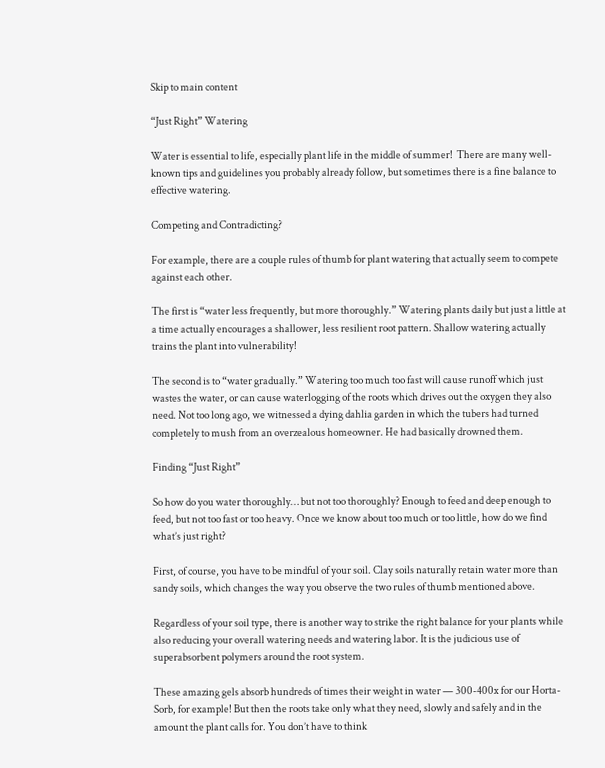Skip to main content

“Just Right” Watering

Water is essential to life, especially plant life in the middle of summer!  There are many well-known tips and guidelines you probably already follow, but sometimes there is a fine balance to effective watering.

Competing and Contradicting?

For example, there are a couple rules of thumb for plant watering that actually seem to compete against each other.

The first is “water less frequently, but more thoroughly.” Watering plants daily but just a little at a time actually encourages a shallower, less resilient root pattern. Shallow watering actually trains the plant into vulnerability!

The second is to “water gradually.” Watering too much too fast will cause runoff which just wastes the water, or can cause waterlogging of the roots which drives out the oxygen they also need. Not too long ago, we witnessed a dying dahlia garden in which the tubers had turned completely to mush from an overzealous homeowner. He had basically drowned them.

Finding “Just Right”

So how do you water thoroughly… but not too thoroughly? Enough to feed and deep enough to feed, but not too fast or too heavy. Once we know about too much or too little, how do we find what’s just right?

First, of course, you have to be mindful of your soil. Clay soils naturally retain water more than sandy soils, which changes the way you observe the two rules of thumb mentioned above.

Regardless of your soil type, there is another way to strike the right balance for your plants while also reducing your overall watering needs and watering labor. It is the judicious use of superabsorbent polymers around the root system.

These amazing gels absorb hundreds of times their weight in water — 300-400x for our Horta-Sorb, for example! But then the roots take only what they need, slowly and safely and in the amount the plant calls for. You don’t have to think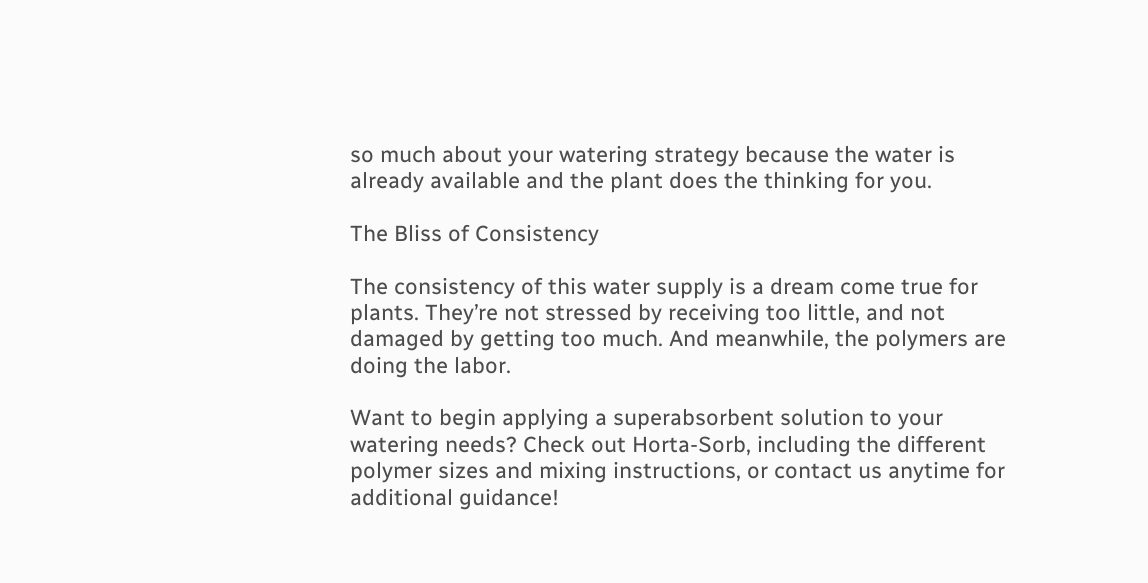so much about your watering strategy because the water is already available and the plant does the thinking for you.

The Bliss of Consistency

The consistency of this water supply is a dream come true for plants. They’re not stressed by receiving too little, and not damaged by getting too much. And meanwhile, the polymers are doing the labor.

Want to begin applying a superabsorbent solution to your watering needs? Check out Horta-Sorb, including the different polymer sizes and mixing instructions, or contact us anytime for additional guidance!